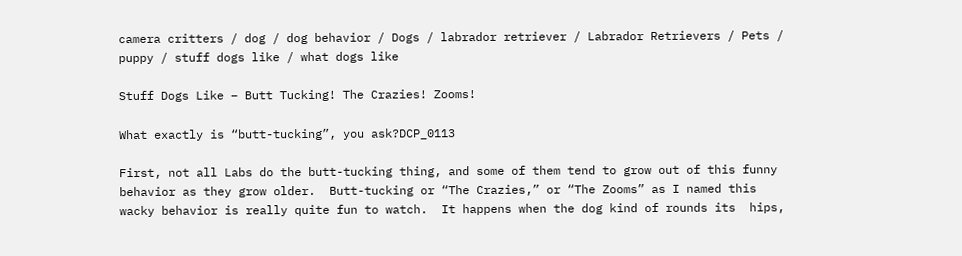camera critters / dog / dog behavior / Dogs / labrador retriever / Labrador Retrievers / Pets / puppy / stuff dogs like / what dogs like

Stuff Dogs Like – Butt Tucking! The Crazies! Zooms!

What exactly is “butt-tucking”, you ask?DCP_0113

First, not all Labs do the butt-tucking thing, and some of them tend to grow out of this funny behavior as they grow older.  Butt-tucking or “The Crazies,” or “The Zooms” as I named this wacky behavior is really quite fun to watch.  It happens when the dog kind of rounds its  hips,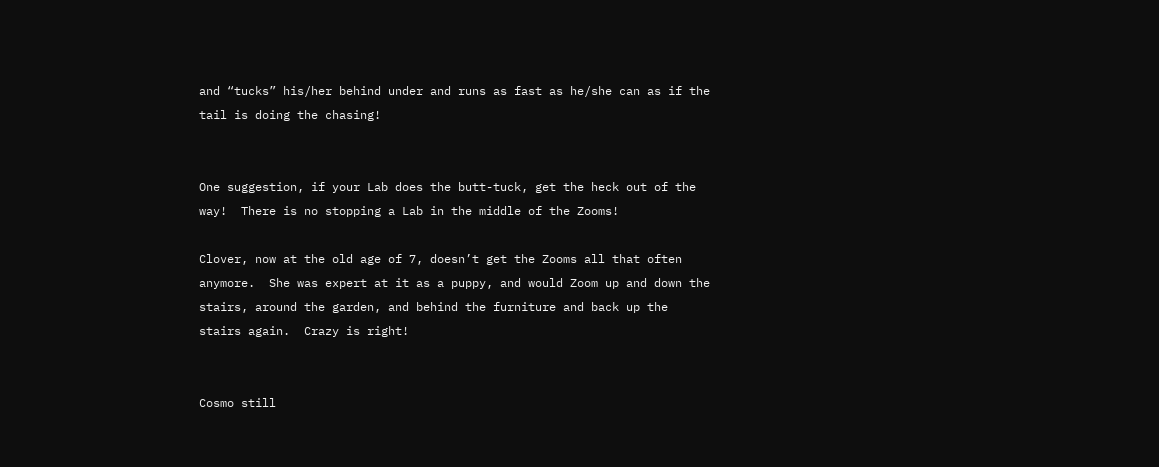and “tucks” his/her behind under and runs as fast as he/she can as if the tail is doing the chasing!


One suggestion, if your Lab does the butt-tuck, get the heck out of the way!  There is no stopping a Lab in the middle of the Zooms!

Clover, now at the old age of 7, doesn’t get the Zooms all that often anymore.  She was expert at it as a puppy, and would Zoom up and down the stairs, around the garden, and behind the furniture and back up the stairs again.  Crazy is right!


Cosmo still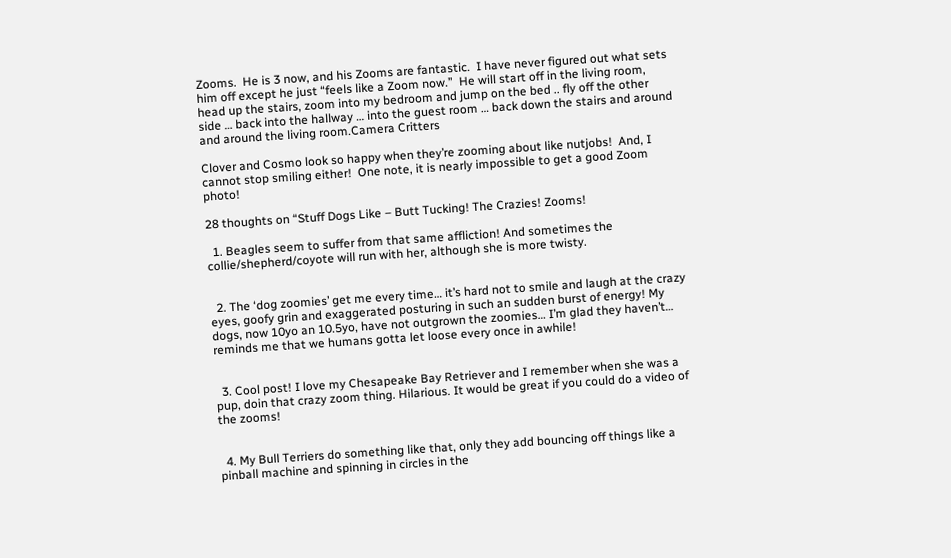Zooms.  He is 3 now, and his Zooms are fantastic.  I have never figured out what sets him off except he just “feels like a Zoom now.”  He will start off in the living room, head up the stairs, zoom into my bedroom and jump on the bed .. fly off the other side … back into the hallway … into the guest room … back down the stairs and around and around the living room.Camera Critters

Clover and Cosmo look so happy when they’re zooming about like nutjobs!  And, I cannot stop smiling either!  One note, it is nearly impossible to get a good Zoom photo!

28 thoughts on “Stuff Dogs Like – Butt Tucking! The Crazies! Zooms!

  1. Beagles seem to suffer from that same affliction! And sometimes the collie/shepherd/coyote will run with her, although she is more twisty.


  2. The ‘dog zoomies’ get me every time… it’s hard not to smile and laugh at the crazy eyes, goofy grin and exaggerated posturing in such an sudden burst of energy! My dogs, now 10yo an 10.5yo, have not outgrown the zoomies… I’m glad they haven’t… reminds me that we humans gotta let loose every once in awhile!


  3. Cool post! I love my Chesapeake Bay Retriever and I remember when she was a pup, doin that crazy zoom thing. Hilarious. It would be great if you could do a video of the zooms!


  4. My Bull Terriers do something like that, only they add bouncing off things like a pinball machine and spinning in circles in the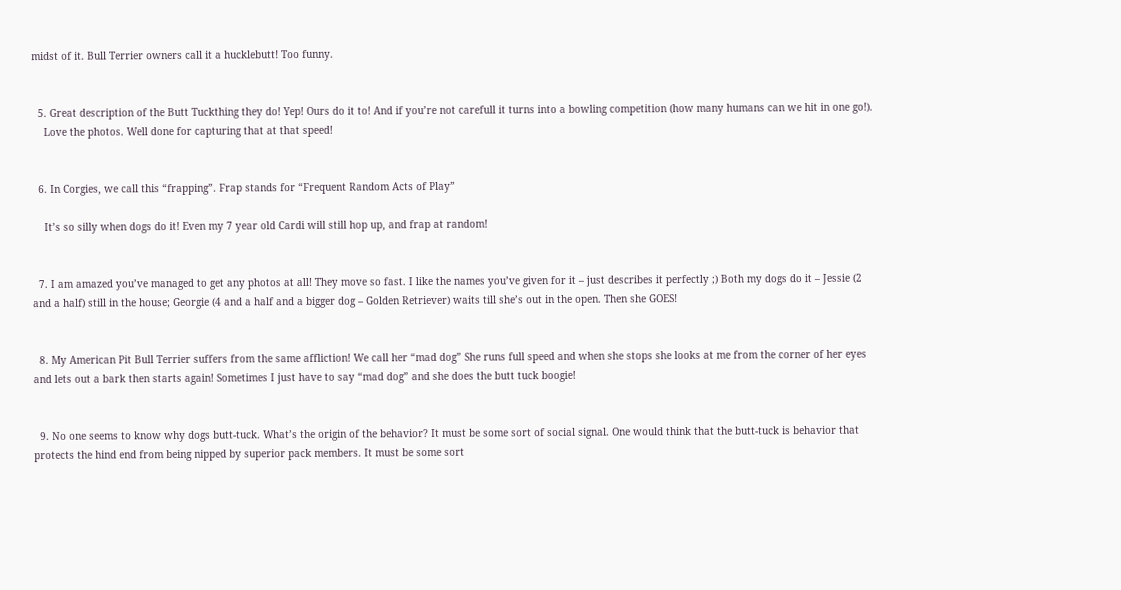midst of it. Bull Terrier owners call it a hucklebutt! Too funny.


  5. Great description of the Butt Tuckthing they do! Yep! Ours do it to! And if you’re not carefull it turns into a bowling competition (how many humans can we hit in one go!).
    Love the photos. Well done for capturing that at that speed!


  6. In Corgies, we call this “frapping”. Frap stands for “Frequent Random Acts of Play”

    It’s so silly when dogs do it! Even my 7 year old Cardi will still hop up, and frap at random!


  7. I am amazed you’ve managed to get any photos at all! They move so fast. I like the names you’ve given for it – just describes it perfectly ;) Both my dogs do it – Jessie (2 and a half) still in the house; Georgie (4 and a half and a bigger dog – Golden Retriever) waits till she’s out in the open. Then she GOES!


  8. My American Pit Bull Terrier suffers from the same affliction! We call her “mad dog” She runs full speed and when she stops she looks at me from the corner of her eyes and lets out a bark then starts again! Sometimes I just have to say “mad dog” and she does the butt tuck boogie!


  9. No one seems to know why dogs butt-tuck. What’s the origin of the behavior? It must be some sort of social signal. One would think that the butt-tuck is behavior that protects the hind end from being nipped by superior pack members. It must be some sort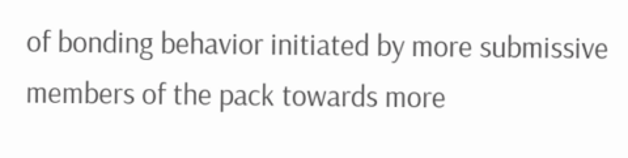of bonding behavior initiated by more submissive members of the pack towards more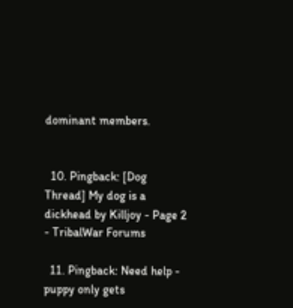dominant members.


  10. Pingback: [Dog Thread] My dog is a dickhead by Killjoy - Page 2 - TribalWar Forums

  11. Pingback: Need help - puppy only gets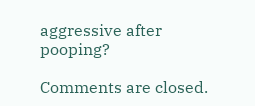aggressive after pooping?

Comments are closed.